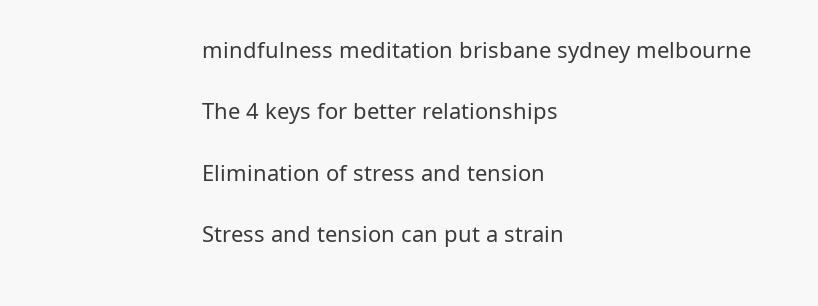mindfulness meditation brisbane sydney melbourne

The 4 keys for better relationships

Elimination of stress and tension

Stress and tension can put a strain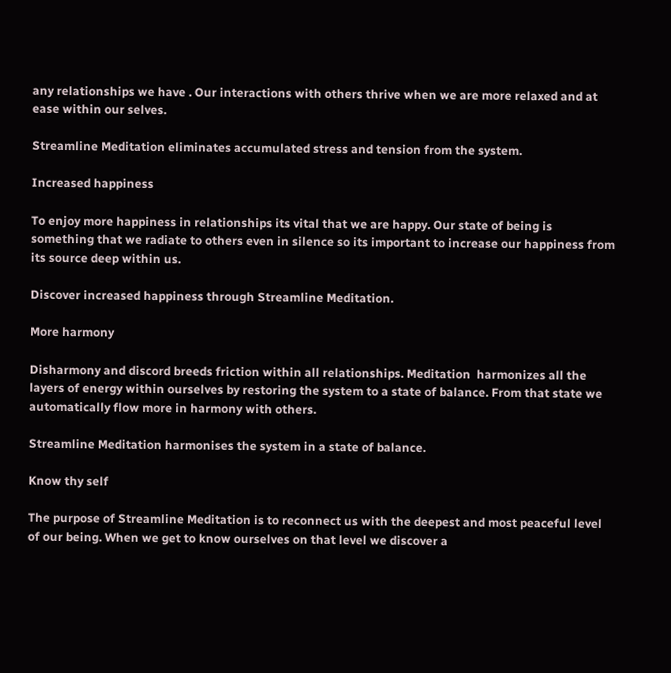any relationships we have . Our interactions with others thrive when we are more relaxed and at ease within our selves.

Streamline Meditation eliminates accumulated stress and tension from the system.

Increased happiness

To enjoy more happiness in relationships its vital that we are happy. Our state of being is something that we radiate to others even in silence so its important to increase our happiness from its source deep within us.

Discover increased happiness through Streamline Meditation.

More harmony

Disharmony and discord breeds friction within all relationships. Meditation  harmonizes all the layers of energy within ourselves by restoring the system to a state of balance. From that state we automatically flow more in harmony with others.

Streamline Meditation harmonises the system in a state of balance.

Know thy self

The purpose of Streamline Meditation is to reconnect us with the deepest and most peaceful level of our being. When we get to know ourselves on that level we discover a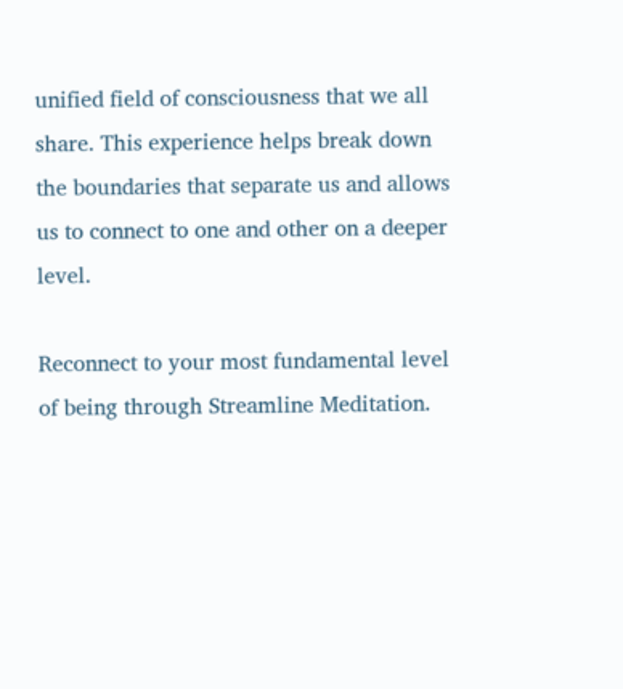unified field of consciousness that we all share. This experience helps break down the boundaries that separate us and allows us to connect to one and other on a deeper level.

Reconnect to your most fundamental level of being through Streamline Meditation.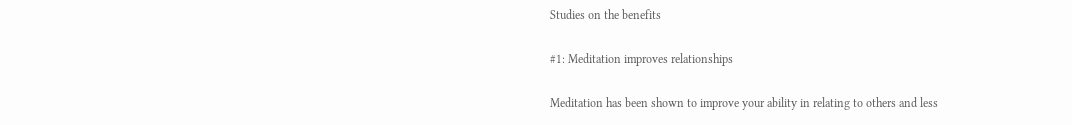Studies on the benefits

#1: Meditation improves relationships

Meditation has been shown to improve your ability in relating to others and less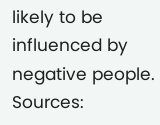likely to be influenced by negative people. Sources: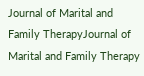Journal of Marital and Family TherapyJournal of Marital and Family Therapy